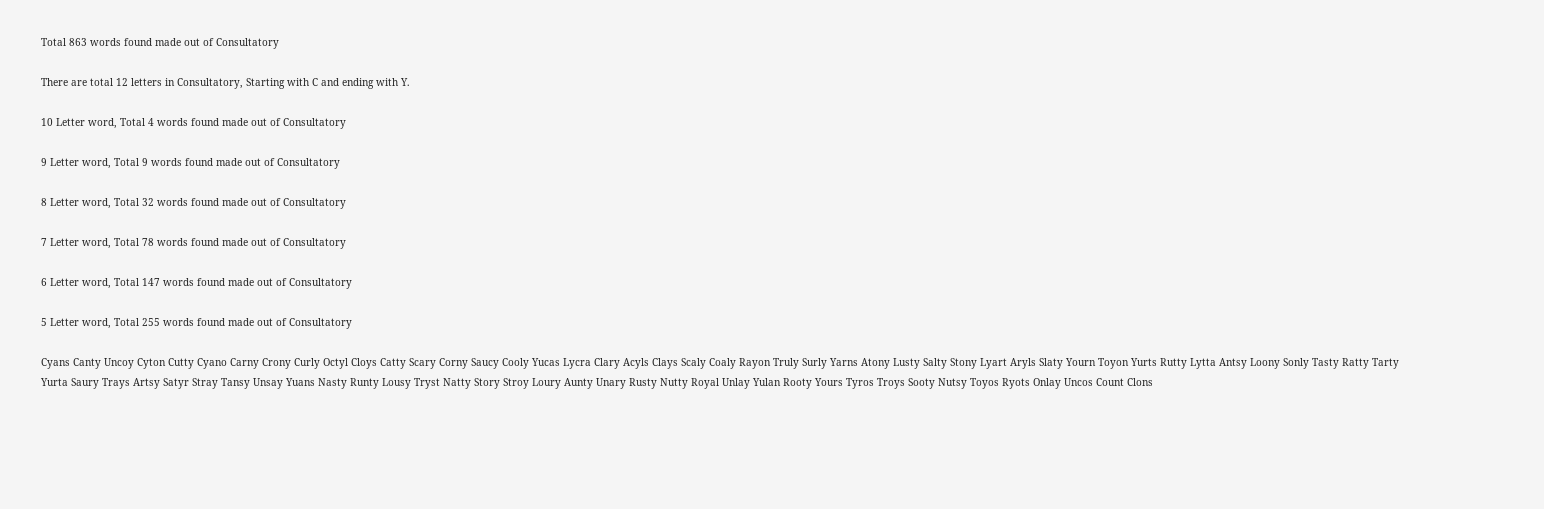Total 863 words found made out of Consultatory

There are total 12 letters in Consultatory, Starting with C and ending with Y.

10 Letter word, Total 4 words found made out of Consultatory

9 Letter word, Total 9 words found made out of Consultatory

8 Letter word, Total 32 words found made out of Consultatory

7 Letter word, Total 78 words found made out of Consultatory

6 Letter word, Total 147 words found made out of Consultatory

5 Letter word, Total 255 words found made out of Consultatory

Cyans Canty Uncoy Cyton Cutty Cyano Carny Crony Curly Octyl Cloys Catty Scary Corny Saucy Cooly Yucas Lycra Clary Acyls Clays Scaly Coaly Rayon Truly Surly Yarns Atony Lusty Salty Stony Lyart Aryls Slaty Yourn Toyon Yurts Rutty Lytta Antsy Loony Sonly Tasty Ratty Tarty Yurta Saury Trays Artsy Satyr Stray Tansy Unsay Yuans Nasty Runty Lousy Tryst Natty Story Stroy Loury Aunty Unary Rusty Nutty Royal Unlay Yulan Rooty Yours Tyros Troys Sooty Nutsy Toyos Ryots Onlay Uncos Count Clons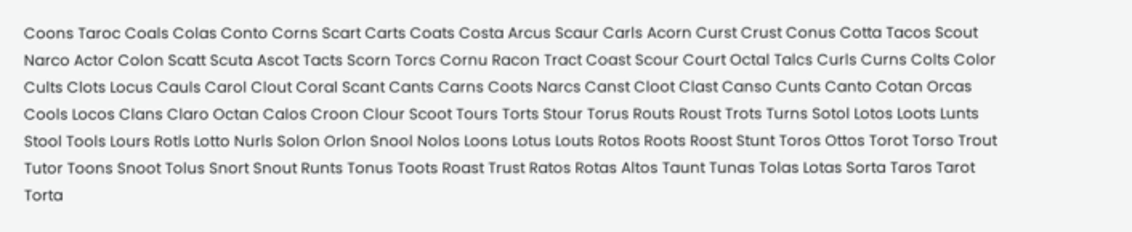Coons Taroc Coals Colas Conto Corns Scart Carts Coats Costa Arcus Scaur Carls Acorn Curst Crust Conus Cotta Tacos Scout Narco Actor Colon Scatt Scuta Ascot Tacts Scorn Torcs Cornu Racon Tract Coast Scour Court Octal Talcs Curls Curns Colts Color Cults Clots Locus Cauls Carol Clout Coral Scant Cants Carns Coots Narcs Canst Cloot Clast Canso Cunts Canto Cotan Orcas Cools Locos Clans Claro Octan Calos Croon Clour Scoot Tours Torts Stour Torus Routs Roust Trots Turns Sotol Lotos Loots Lunts Stool Tools Lours Rotls Lotto Nurls Solon Orlon Snool Nolos Loons Lotus Louts Rotos Roots Roost Stunt Toros Ottos Torot Torso Trout Tutor Toons Snoot Tolus Snort Snout Runts Tonus Toots Roast Trust Ratos Rotas Altos Taunt Tunas Tolas Lotas Sorta Taros Tarot Torta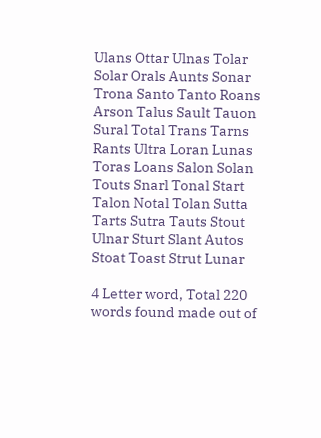Ulans Ottar Ulnas Tolar Solar Orals Aunts Sonar Trona Santo Tanto Roans Arson Talus Sault Tauon Sural Total Trans Tarns Rants Ultra Loran Lunas Toras Loans Salon Solan Touts Snarl Tonal Start Talon Notal Tolan Sutta Tarts Sutra Tauts Stout Ulnar Sturt Slant Autos Stoat Toast Strut Lunar

4 Letter word, Total 220 words found made out of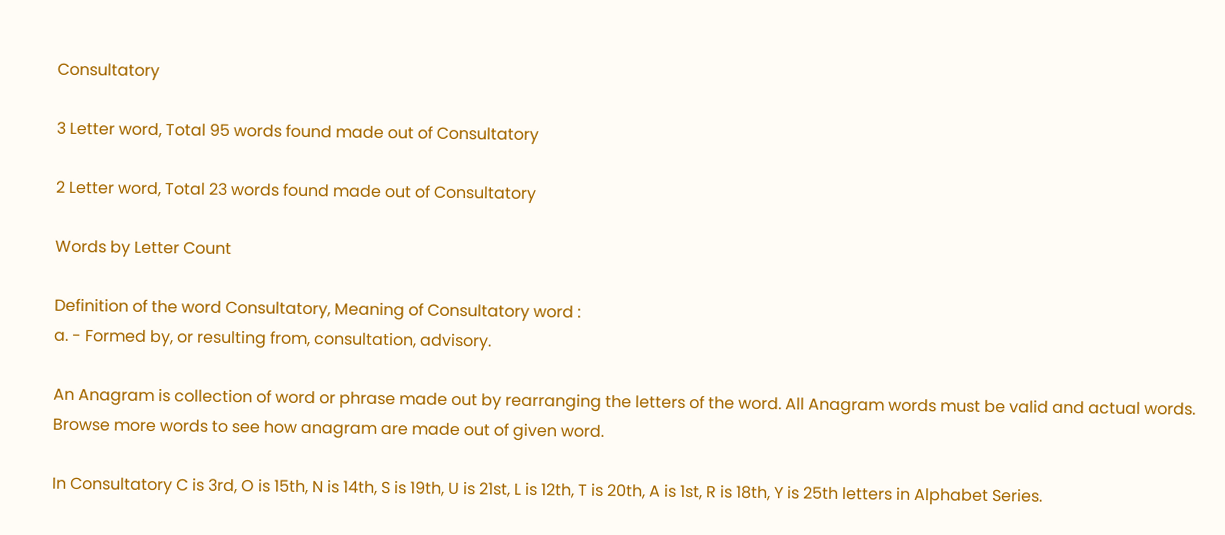Consultatory

3 Letter word, Total 95 words found made out of Consultatory

2 Letter word, Total 23 words found made out of Consultatory

Words by Letter Count

Definition of the word Consultatory, Meaning of Consultatory word :
a. - Formed by, or resulting from, consultation, advisory.

An Anagram is collection of word or phrase made out by rearranging the letters of the word. All Anagram words must be valid and actual words.
Browse more words to see how anagram are made out of given word.

In Consultatory C is 3rd, O is 15th, N is 14th, S is 19th, U is 21st, L is 12th, T is 20th, A is 1st, R is 18th, Y is 25th letters in Alphabet Series.